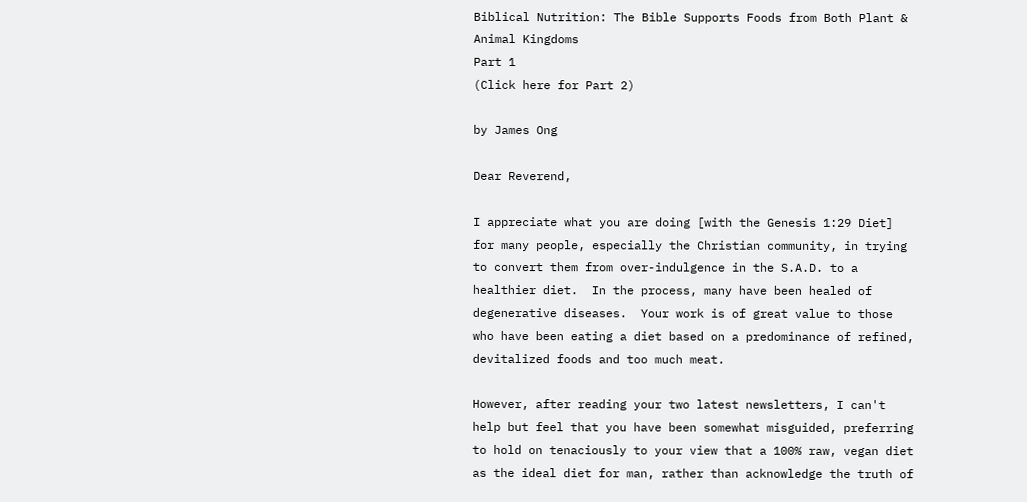Biblical Nutrition: The Bible Supports Foods from Both Plant & Animal Kingdoms
Part 1
(Click here for Part 2)

by James Ong

Dear Reverend,

I appreciate what you are doing [with the Genesis 1:29 Diet] for many people, especially the Christian community, in trying to convert them from over-indulgence in the S.A.D. to a healthier diet.  In the process, many have been healed of degenerative diseases.  Your work is of great value to those who have been eating a diet based on a predominance of refined, devitalized foods and too much meat.

However, after reading your two latest newsletters, I can't help but feel that you have been somewhat misguided, preferring to hold on tenaciously to your view that a 100% raw, vegan diet as the ideal diet for man, rather than acknowledge the truth of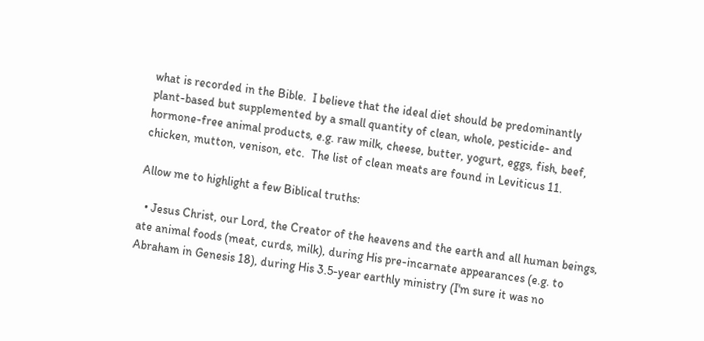what is recorded in the Bible.  I believe that the ideal diet should be predominantly plant-based but supplemented by a small quantity of clean, whole, pesticide- and hormone-free animal products, e.g. raw milk, cheese, butter, yogurt, eggs, fish, beef, chicken, mutton, venison, etc.  The list of clean meats are found in Leviticus 11.

Allow me to highlight a few Biblical truths:

  • Jesus Christ, our Lord, the Creator of the heavens and the earth and all human beings, ate animal foods (meat, curds, milk), during His pre-incarnate appearances (e.g. to Abraham in Genesis 18), during His 3.5-year earthly ministry (I'm sure it was no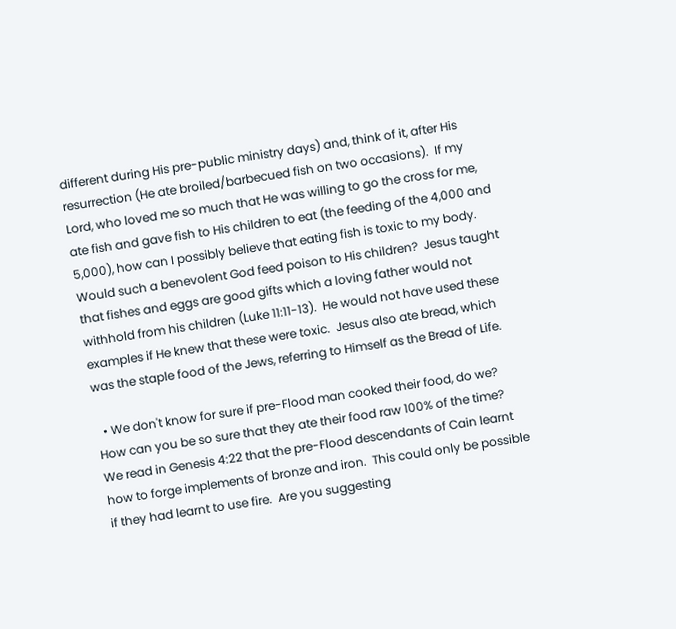different during His pre-public ministry days) and, think of it, after His resurrection (He ate broiled/barbecued fish on two occasions).  If my Lord, who loved me so much that He was willing to go the cross for me, ate fish and gave fish to His children to eat (the feeding of the 4,000 and 5,000), how can I possibly believe that eating fish is toxic to my body.  Would such a benevolent God feed poison to His children?  Jesus taught that fishes and eggs are good gifts which a loving father would not withhold from his children (Luke 11:11-13).  He would not have used these examples if He knew that these were toxic.  Jesus also ate bread, which was the staple food of the Jews, referring to Himself as the Bread of Life.

  • We don't know for sure if pre-Flood man cooked their food, do we?  How can you be so sure that they ate their food raw 100% of the time?  We read in Genesis 4:22 that the pre-Flood descendants of Cain learnt how to forge implements of bronze and iron.  This could only be possible if they had learnt to use fire.  Are you suggesting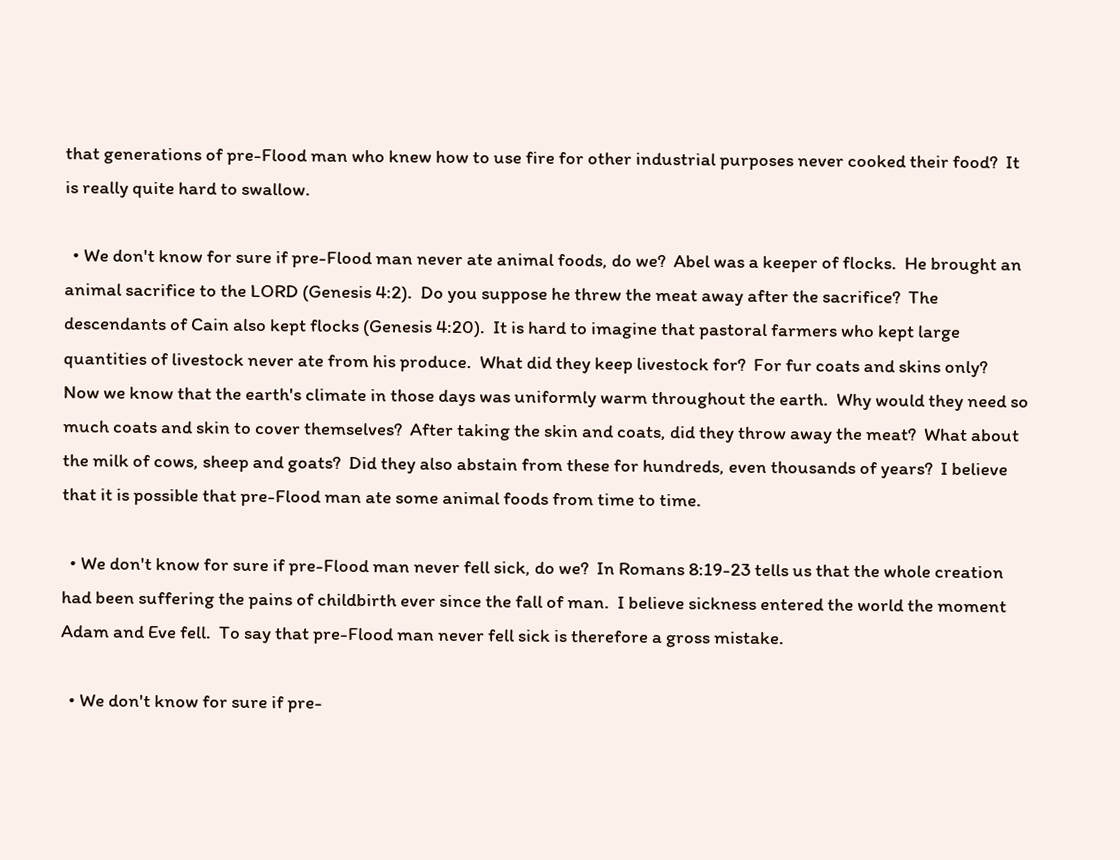that generations of pre-Flood man who knew how to use fire for other industrial purposes never cooked their food?  It is really quite hard to swallow.

  • We don't know for sure if pre-Flood man never ate animal foods, do we?  Abel was a keeper of flocks.  He brought an animal sacrifice to the LORD (Genesis 4:2).  Do you suppose he threw the meat away after the sacrifice?  The descendants of Cain also kept flocks (Genesis 4:20).  It is hard to imagine that pastoral farmers who kept large quantities of livestock never ate from his produce.  What did they keep livestock for?  For fur coats and skins only?  Now we know that the earth's climate in those days was uniformly warm throughout the earth.  Why would they need so much coats and skin to cover themselves?  After taking the skin and coats, did they throw away the meat?  What about the milk of cows, sheep and goats?  Did they also abstain from these for hundreds, even thousands of years?  I believe that it is possible that pre-Flood man ate some animal foods from time to time.

  • We don't know for sure if pre-Flood man never fell sick, do we?  In Romans 8:19-23 tells us that the whole creation had been suffering the pains of childbirth ever since the fall of man.  I believe sickness entered the world the moment Adam and Eve fell.  To say that pre-Flood man never fell sick is therefore a gross mistake.

  • We don't know for sure if pre-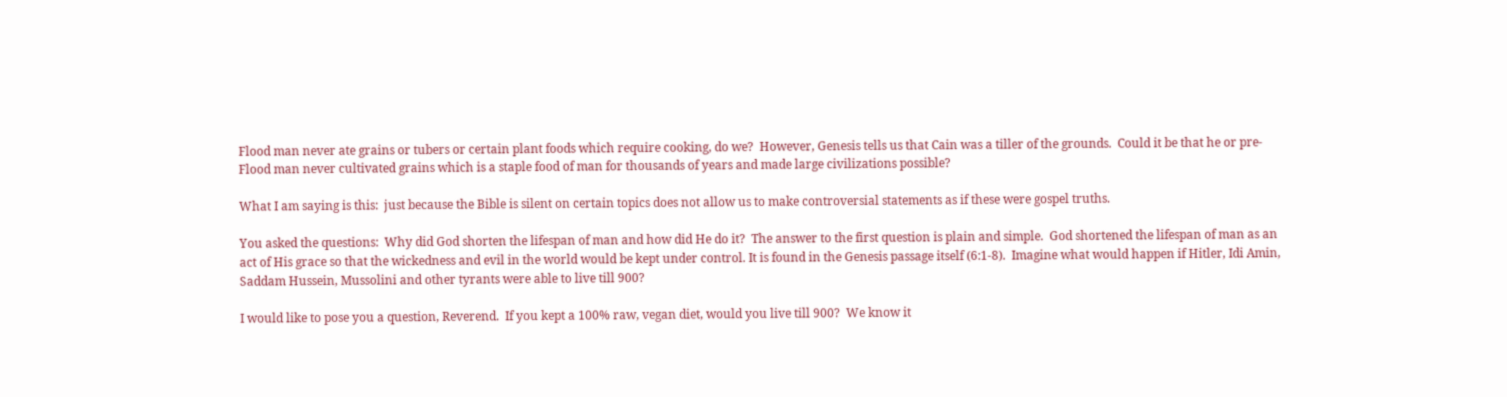Flood man never ate grains or tubers or certain plant foods which require cooking, do we?  However, Genesis tells us that Cain was a tiller of the grounds.  Could it be that he or pre-Flood man never cultivated grains which is a staple food of man for thousands of years and made large civilizations possible?

What I am saying is this:  just because the Bible is silent on certain topics does not allow us to make controversial statements as if these were gospel truths.

You asked the questions:  Why did God shorten the lifespan of man and how did He do it?  The answer to the first question is plain and simple.  God shortened the lifespan of man as an act of His grace so that the wickedness and evil in the world would be kept under control. It is found in the Genesis passage itself (6:1-8).  Imagine what would happen if Hitler, Idi Amin, Saddam Hussein, Mussolini and other tyrants were able to live till 900?

I would like to pose you a question, Reverend.  If you kept a 100% raw, vegan diet, would you live till 900?  We know it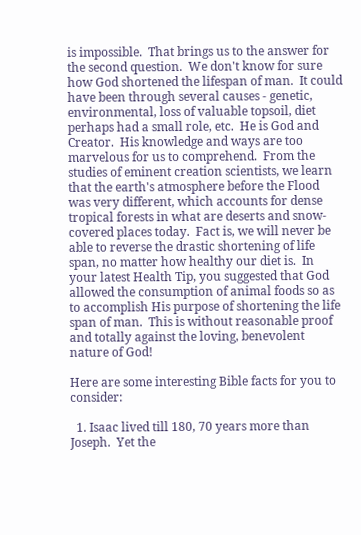is impossible.  That brings us to the answer for the second question.  We don't know for sure how God shortened the lifespan of man.  It could have been through several causes - genetic, environmental, loss of valuable topsoil, diet perhaps had a small role, etc.  He is God and Creator.  His knowledge and ways are too marvelous for us to comprehend.  From the studies of eminent creation scientists, we learn that the earth's atmosphere before the Flood was very different, which accounts for dense tropical forests in what are deserts and snow-covered places today.  Fact is, we will never be able to reverse the drastic shortening of life span, no matter how healthy our diet is.  In your latest Health Tip, you suggested that God allowed the consumption of animal foods so as to accomplish His purpose of shortening the life span of man.  This is without reasonable proof and totally against the loving, benevolent nature of God!

Here are some interesting Bible facts for you to consider:

  1. Isaac lived till 180, 70 years more than Joseph.  Yet the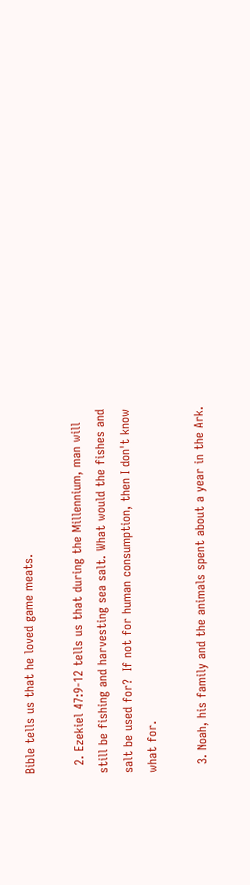Bible tells us that he loved game meats.

  2. Ezekiel 47:9-12 tells us that during the Millennium, man will still be fishing and harvesting sea salt. What would the fishes and salt be used for?  If not for human consumption, then I don't know what for.

  3. Noah, his family and the animals spent about a year in the Ark.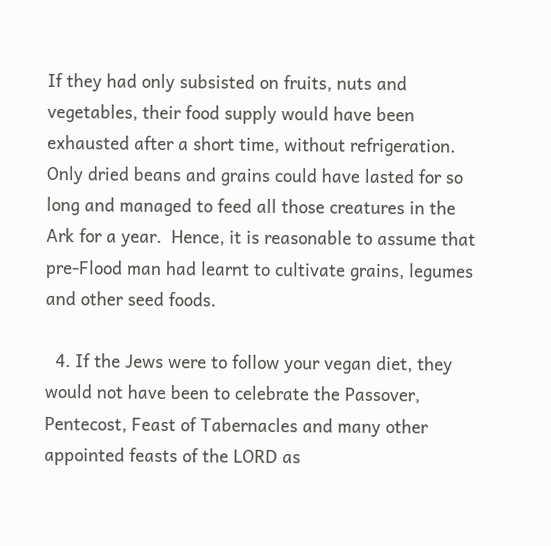If they had only subsisted on fruits, nuts and vegetables, their food supply would have been exhausted after a short time, without refrigeration.  Only dried beans and grains could have lasted for so long and managed to feed all those creatures in the Ark for a year.  Hence, it is reasonable to assume that pre-Flood man had learnt to cultivate grains, legumes and other seed foods.

  4. If the Jews were to follow your vegan diet, they would not have been to celebrate the Passover, Pentecost, Feast of Tabernacles and many other appointed feasts of the LORD as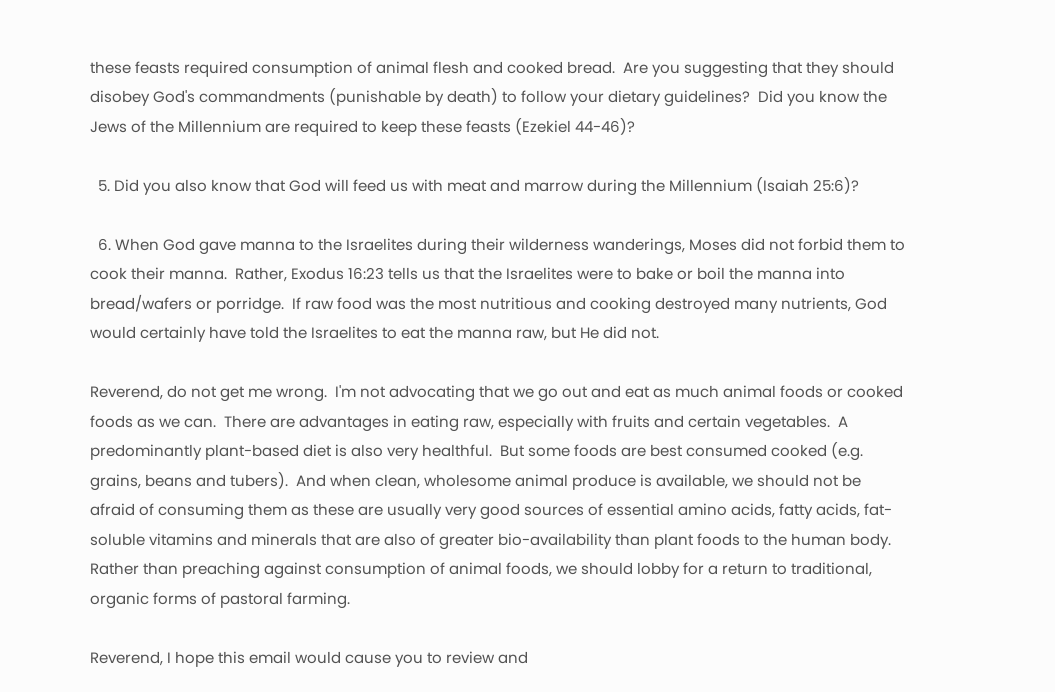these feasts required consumption of animal flesh and cooked bread.  Are you suggesting that they should disobey God's commandments (punishable by death) to follow your dietary guidelines?  Did you know the Jews of the Millennium are required to keep these feasts (Ezekiel 44-46)?

  5. Did you also know that God will feed us with meat and marrow during the Millennium (Isaiah 25:6)?

  6. When God gave manna to the Israelites during their wilderness wanderings, Moses did not forbid them to cook their manna.  Rather, Exodus 16:23 tells us that the Israelites were to bake or boil the manna into bread/wafers or porridge.  If raw food was the most nutritious and cooking destroyed many nutrients, God would certainly have told the Israelites to eat the manna raw, but He did not.

Reverend, do not get me wrong.  I'm not advocating that we go out and eat as much animal foods or cooked foods as we can.  There are advantages in eating raw, especially with fruits and certain vegetables.  A predominantly plant-based diet is also very healthful.  But some foods are best consumed cooked (e.g. grains, beans and tubers).  And when clean, wholesome animal produce is available, we should not be afraid of consuming them as these are usually very good sources of essential amino acids, fatty acids, fat-soluble vitamins and minerals that are also of greater bio-availability than plant foods to the human body.  Rather than preaching against consumption of animal foods, we should lobby for a return to traditional, organic forms of pastoral farming.

Reverend, I hope this email would cause you to review and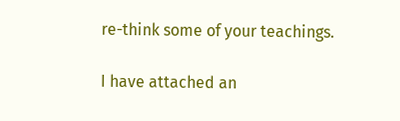re-think some of your teachings.

I have attached an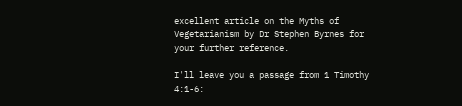excellent article on the Myths of Vegetarianism by Dr Stephen Byrnes for your further reference.

I'll leave you a passage from 1 Timothy 4:1-6: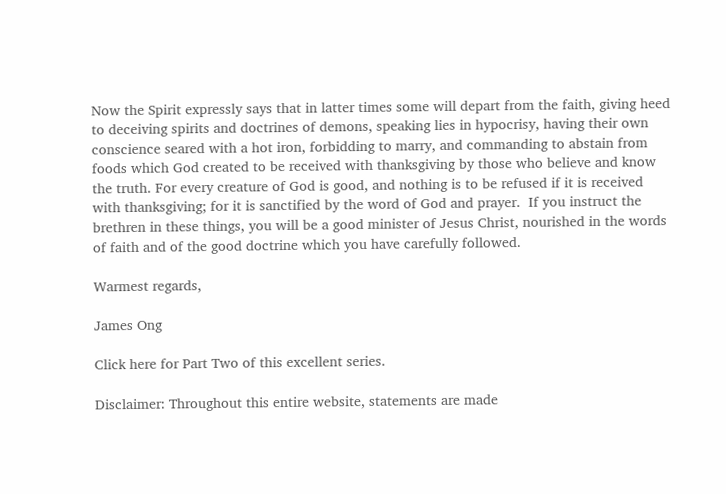Now the Spirit expressly says that in latter times some will depart from the faith, giving heed to deceiving spirits and doctrines of demons, speaking lies in hypocrisy, having their own conscience seared with a hot iron, forbidding to marry, and commanding to abstain from foods which God created to be received with thanksgiving by those who believe and know the truth. For every creature of God is good, and nothing is to be refused if it is received with thanksgiving; for it is sanctified by the word of God and prayer.  If you instruct the brethren in these things, you will be a good minister of Jesus Christ, nourished in the words of faith and of the good doctrine which you have carefully followed.

Warmest regards,

James Ong

Click here for Part Two of this excellent series.

Disclaimer: Throughout this entire website, statements are made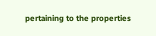pertaining to the properties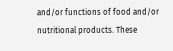and/or functions of food and/or nutritional products. These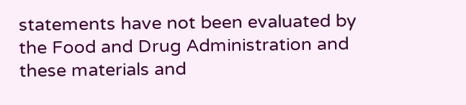statements have not been evaluated by the Food and Drug Administration and these materials and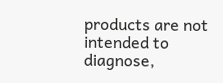products are not intended to diagnose,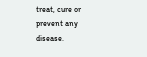treat, cure or prevent any disease.